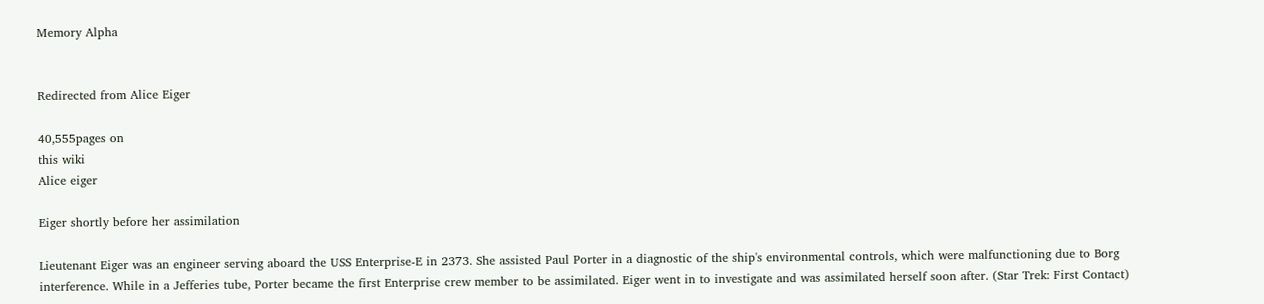Memory Alpha


Redirected from Alice Eiger

40,555pages on
this wiki
Alice eiger

Eiger shortly before her assimilation

Lieutenant Eiger was an engineer serving aboard the USS Enterprise-E in 2373. She assisted Paul Porter in a diagnostic of the ship's environmental controls, which were malfunctioning due to Borg interference. While in a Jefferies tube, Porter became the first Enterprise crew member to be assimilated. Eiger went in to investigate and was assimilated herself soon after. (Star Trek: First Contact)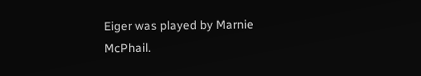Eiger was played by Marnie McPhail.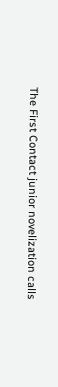The First Contact junior novelization calls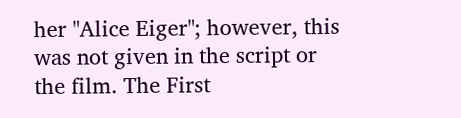her "Alice Eiger"; however, this was not given in the script or the film. The First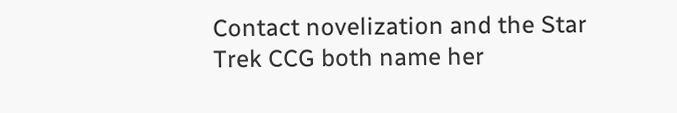Contact novelization and the Star Trek CCG both name her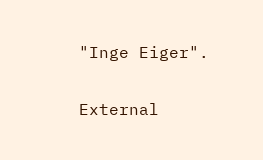"Inge Eiger".

External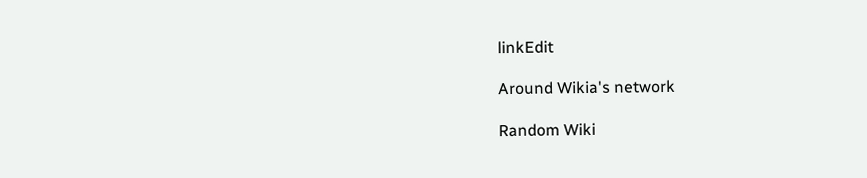linkEdit

Around Wikia's network

Random Wiki